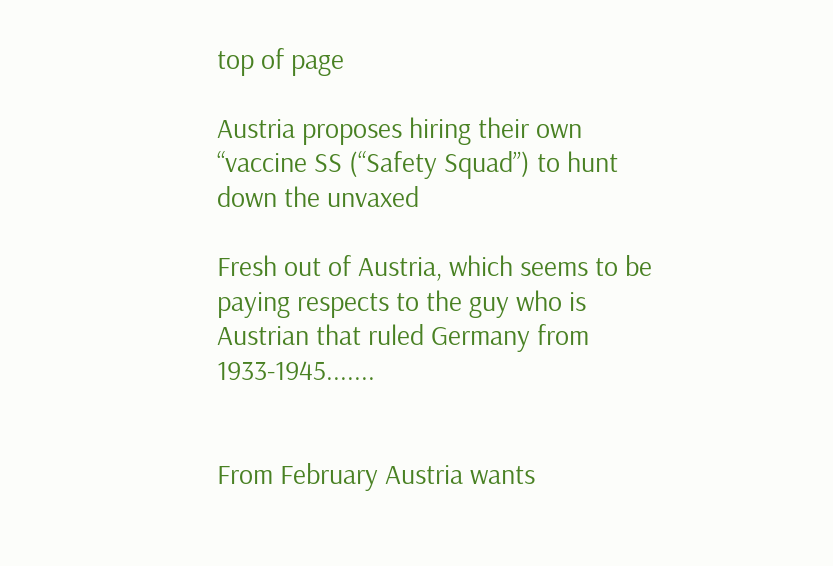top of page

Austria proposes hiring their own “vaccine SS (“Safety Squad”) to hunt down the unvaxed

Fresh out of Austria, which seems to be paying respects to the guy who is Austrian that ruled Germany from 1933-1945.......


From February Austria wants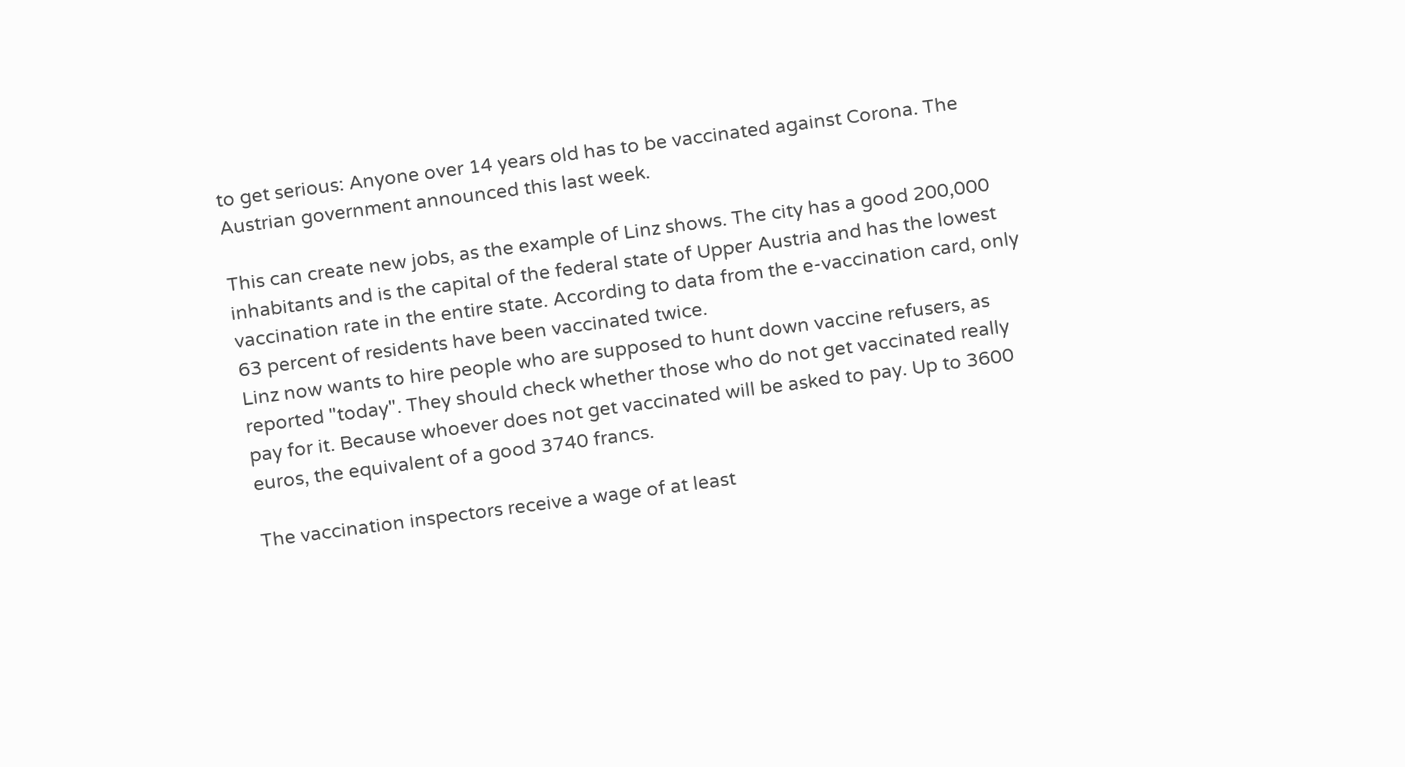to get serious: Anyone over 14 years old has to be vaccinated against Corona. The Austrian government announced this last week.

This can create new jobs, as the example of Linz shows. The city has a good 200,000 inhabitants and is the capital of the federal state of Upper Austria and has the lowest vaccination rate in the entire state. According to data from the e-vaccination card, only 63 percent of residents have been vaccinated twice.
Linz now wants to hire people who are supposed to hunt down vaccine refusers, as reported "today". They should check whether those who do not get vaccinated really pay for it. Because whoever does not get vaccinated will be asked to pay. Up to 3600 euros, the equivalent of a good 3740 francs.

The vaccination inspectors receive a wage of at least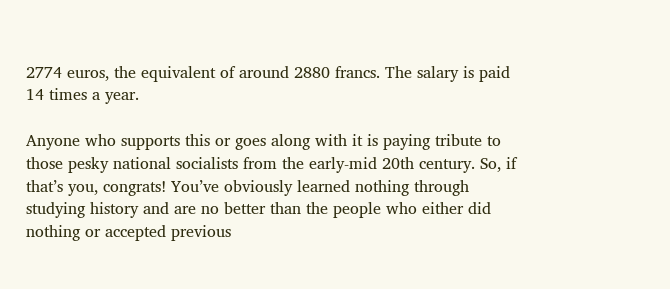2774 euros, the equivalent of around 2880 francs. The salary is paid 14 times a year.

Anyone who supports this or goes along with it is paying tribute to those pesky national socialists from the early-mid 20th century. So, if that’s you, congrats! You’ve obviously learned nothing through studying history and are no better than the people who either did nothing or accepted previous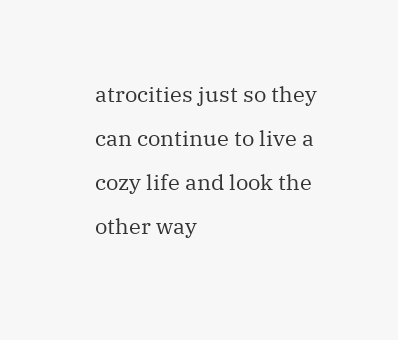atrocities just so they can continue to live a cozy life and look the other way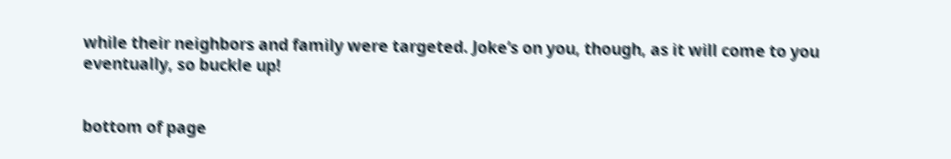while their neighbors and family were targeted. Joke’s on you, though, as it will come to you eventually, so buckle up!


bottom of page